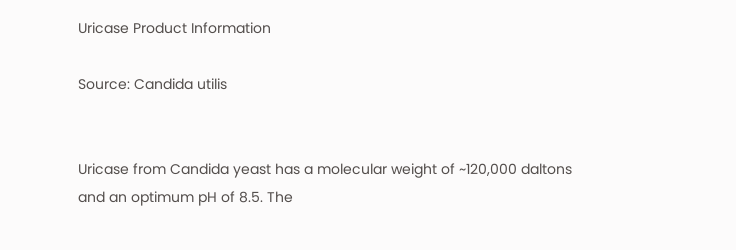Uricase Product Information

Source: Candida utilis


Uricase from Candida yeast has a molecular weight of ~120,000 daltons and an optimum pH of 8.5. The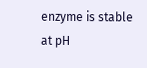enzyme is stable at pH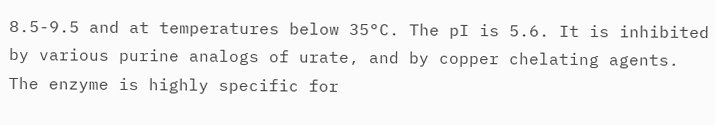8.5-9.5 and at temperatures below 35°C. The pI is 5.6. It is inhibited by various purine analogs of urate, and by copper chelating agents. The enzyme is highly specific for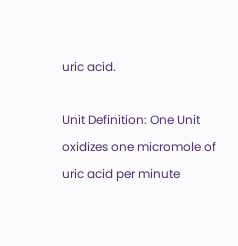uric acid.

Unit Definition: One Unit oxidizes one micromole of uric acid per minute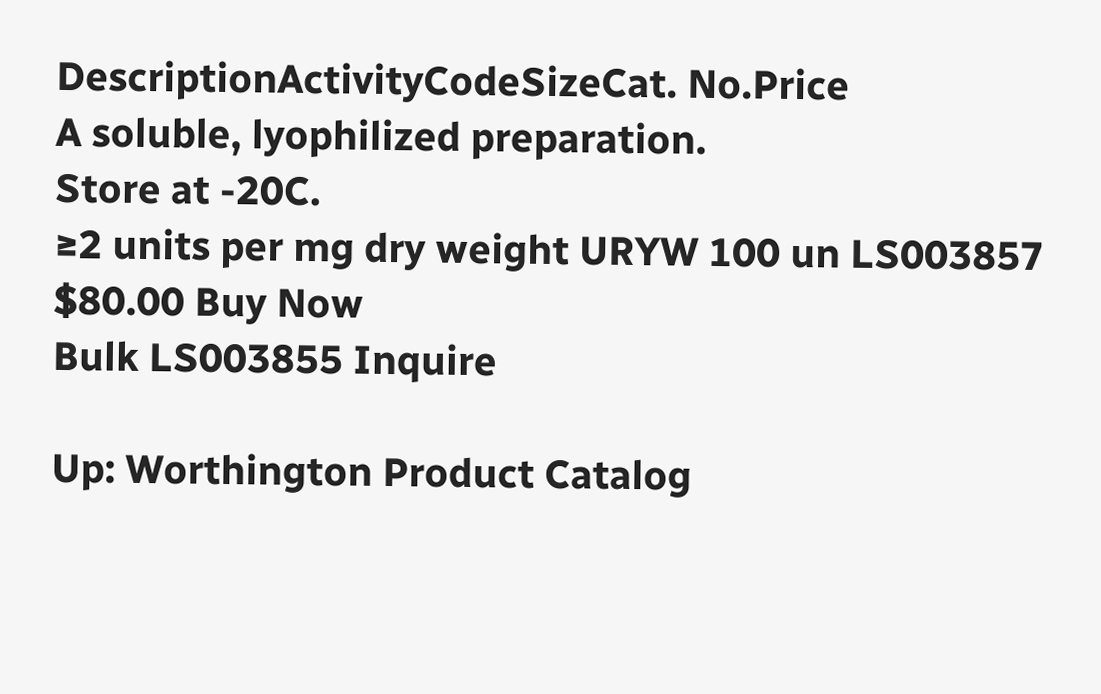DescriptionActivityCodeSizeCat. No.Price
A soluble, lyophilized preparation.
Store at -20C.
≥2 units per mg dry weight URYW 100 un LS003857 $80.00 Buy Now
Bulk LS003855 Inquire

Up: Worthington Product Catalog